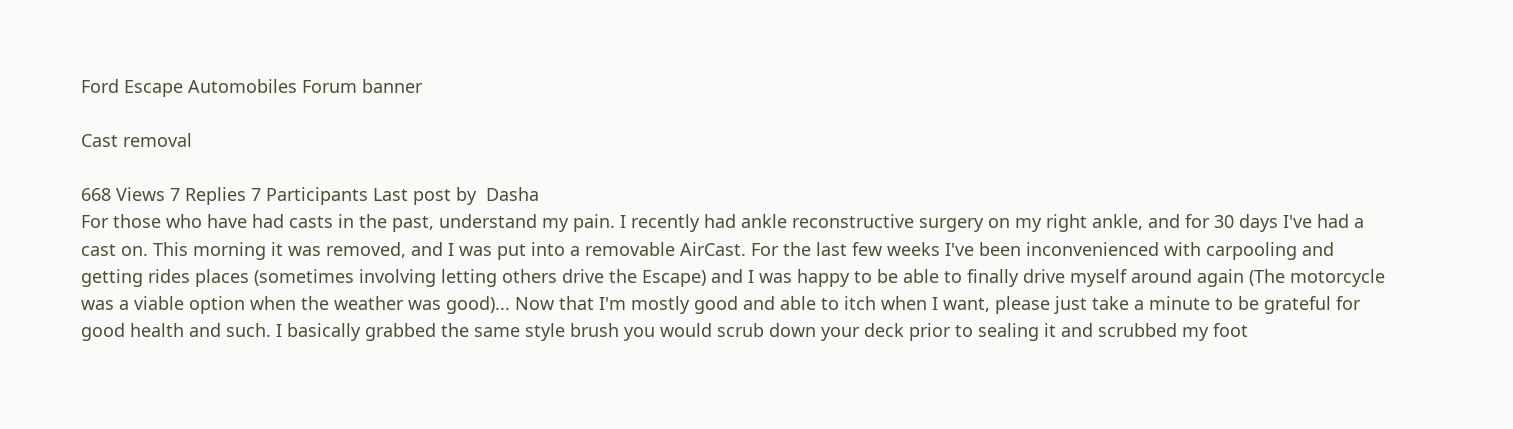Ford Escape Automobiles Forum banner

Cast removal

668 Views 7 Replies 7 Participants Last post by  Dasha
For those who have had casts in the past, understand my pain. I recently had ankle reconstructive surgery on my right ankle, and for 30 days I've had a cast on. This morning it was removed, and I was put into a removable AirCast. For the last few weeks I've been inconvenienced with carpooling and getting rides places (sometimes involving letting others drive the Escape) and I was happy to be able to finally drive myself around again (The motorcycle was a viable option when the weather was good)... Now that I'm mostly good and able to itch when I want, please just take a minute to be grateful for good health and such. I basically grabbed the same style brush you would scrub down your deck prior to sealing it and scrubbed my foot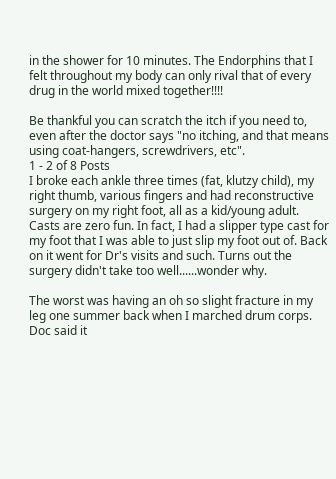in the shower for 10 minutes. The Endorphins that I felt throughout my body can only rival that of every drug in the world mixed together!!!!

Be thankful you can scratch the itch if you need to, even after the doctor says "no itching, and that means using coat-hangers, screwdrivers, etc".
1 - 2 of 8 Posts
I broke each ankle three times (fat, klutzy child), my right thumb, various fingers and had reconstructive surgery on my right foot, all as a kid/young adult. Casts are zero fun. In fact, I had a slipper type cast for my foot that I was able to just slip my foot out of. Back on it went for Dr's visits and such. Turns out the surgery didn't take too well......wonder why.

The worst was having an oh so slight fracture in my leg one summer back when I marched drum corps. Doc said it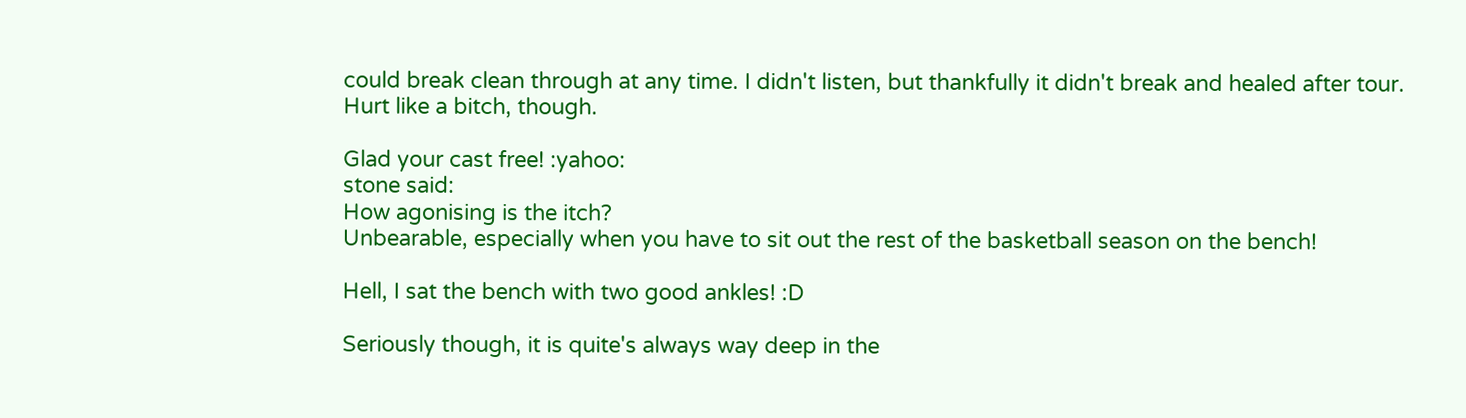could break clean through at any time. I didn't listen, but thankfully it didn't break and healed after tour. Hurt like a bitch, though.

Glad your cast free! :yahoo:
stone said:
How agonising is the itch?
Unbearable, especially when you have to sit out the rest of the basketball season on the bench!

Hell, I sat the bench with two good ankles! :D

Seriously though, it is quite's always way deep in the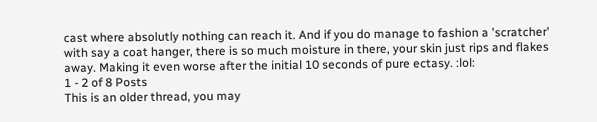cast where absolutly nothing can reach it. And if you do manage to fashion a 'scratcher' with say a coat hanger, there is so much moisture in there, your skin just rips and flakes away. Making it even worse after the initial 10 seconds of pure ectasy. :lol:
1 - 2 of 8 Posts
This is an older thread, you may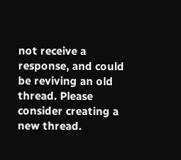not receive a response, and could be reviving an old thread. Please consider creating a new thread.